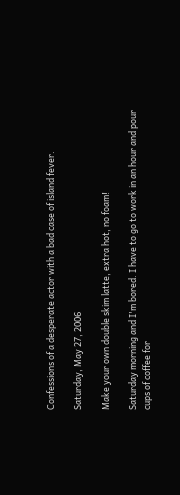Confessions of a desperate actor with a bad case of island fever.

Saturday, May 27, 2006

Make your own double skim latte, extra hot, no foam!

Saturday morning and I'm bored. I have to go to work in an hour and pour cups of coffee for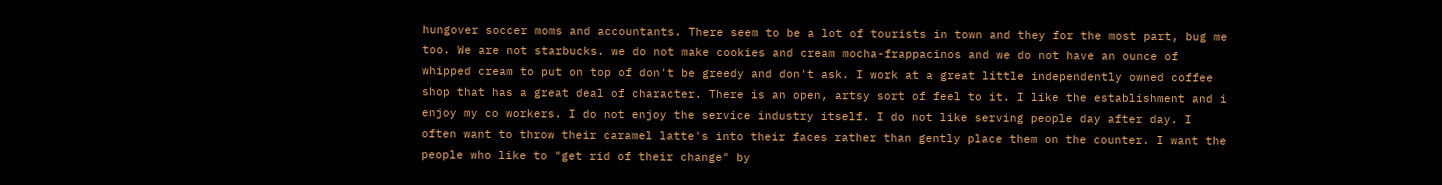hungover soccer moms and accountants. There seem to be a lot of tourists in town and they for the most part, bug me too. We are not starbucks. we do not make cookies and cream mocha-frappacinos and we do not have an ounce of whipped cream to put on top of don't be greedy and don't ask. I work at a great little independently owned coffee shop that has a great deal of character. There is an open, artsy sort of feel to it. I like the establishment and i enjoy my co workers. I do not enjoy the service industry itself. I do not like serving people day after day. I often want to throw their caramel latte's into their faces rather than gently place them on the counter. I want the people who like to "get rid of their change" by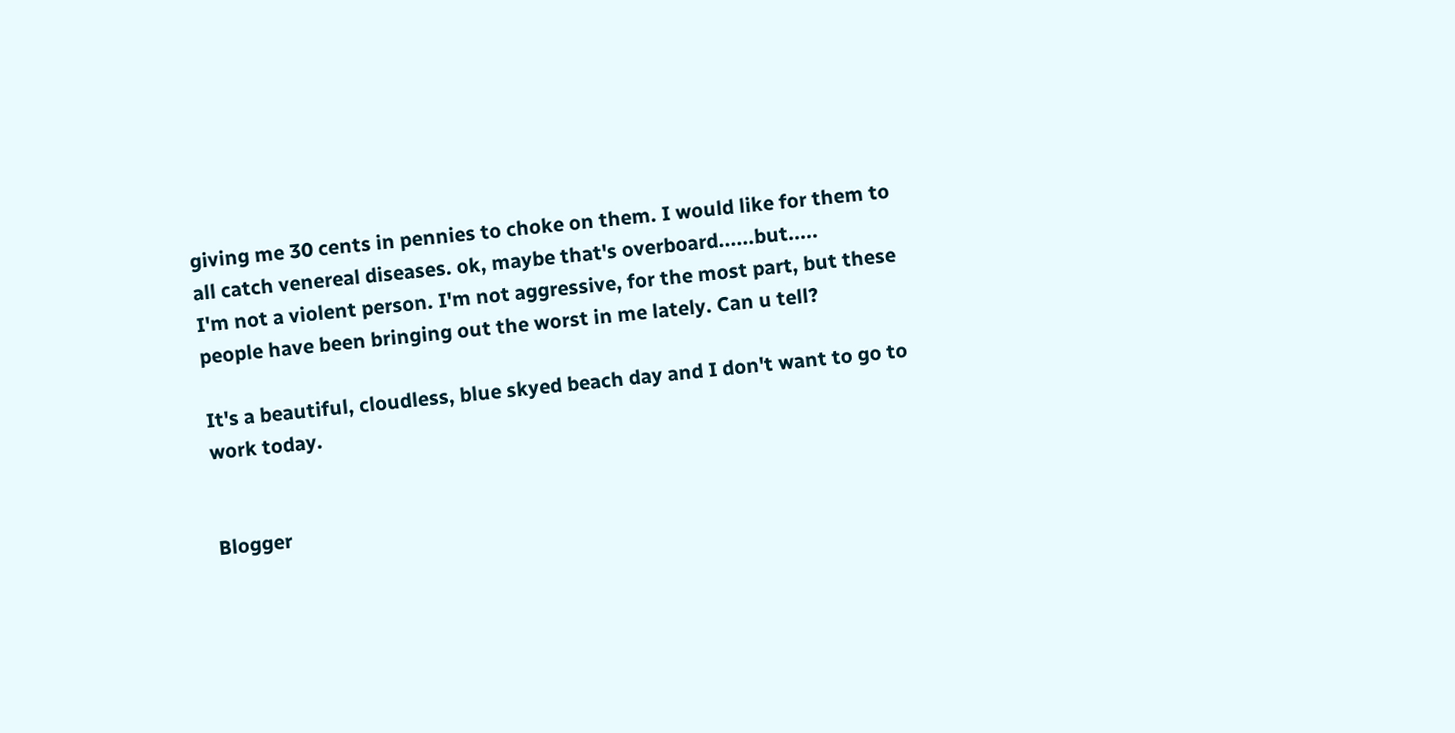giving me 30 cents in pennies to choke on them. I would like for them to all catch venereal diseases. ok, maybe that's overboard......but.....
I'm not a violent person. I'm not aggressive, for the most part, but these people have been bringing out the worst in me lately. Can u tell?

It's a beautiful, cloudless, blue skyed beach day and I don't want to go to work today.


Blogger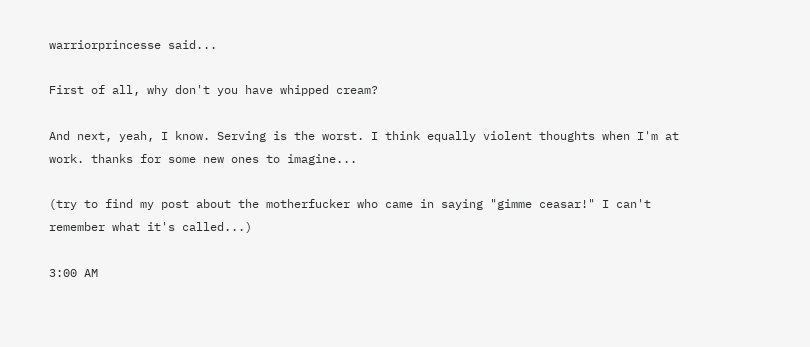warriorprincesse said...

First of all, why don't you have whipped cream?

And next, yeah, I know. Serving is the worst. I think equally violent thoughts when I'm at work. thanks for some new ones to imagine...

(try to find my post about the motherfucker who came in saying "gimme ceasar!" I can't remember what it's called...)

3:00 AM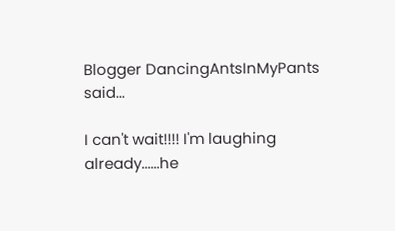Blogger DancingAntsInMyPants said...

I can't wait!!!! I'm laughing already......he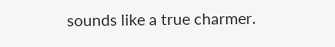sounds like a true charmer.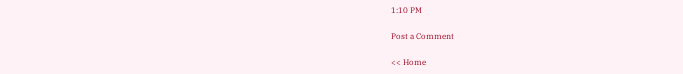1:10 PM

Post a Comment

<< Home